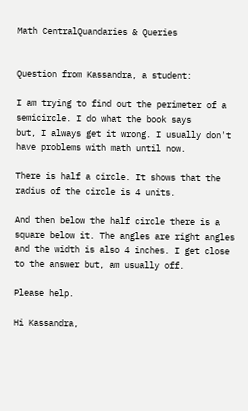Math CentralQuandaries & Queries


Question from Kassandra, a student:

I am trying to find out the perimeter of a semicircle. I do what the book says
but, I always get it wrong. I usually don't have problems with math until now.

There is half a circle. It shows that the radius of the circle is 4 units.

And then below the half circle there is a square below it. The angles are right angles
and the width is also 4 inches. I get close to the answer but, am usually off.

Please help.

Hi Kassandra,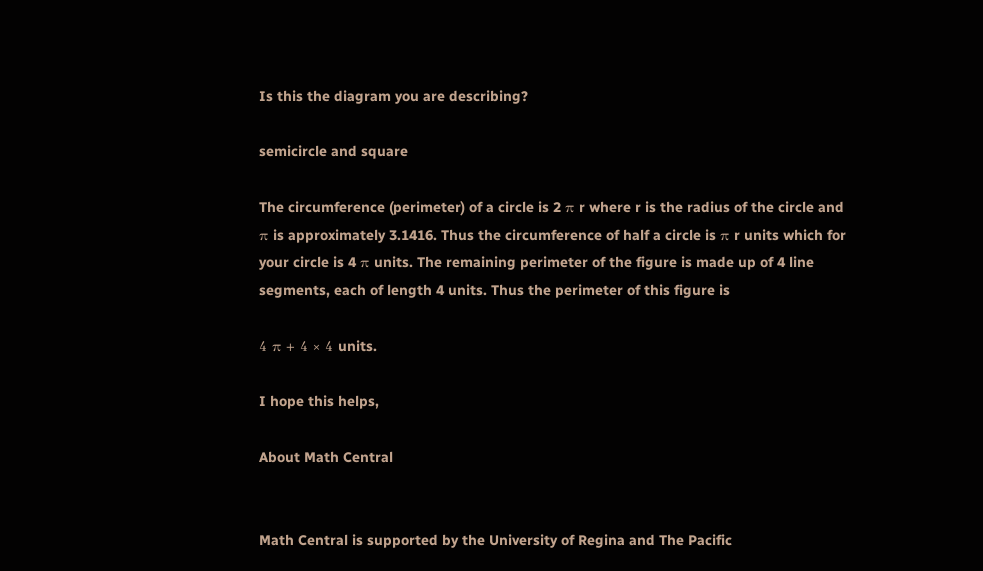Is this the diagram you are describing?

semicircle and square

The circumference (perimeter) of a circle is 2 π r where r is the radius of the circle and π is approximately 3.1416. Thus the circumference of half a circle is π r units which for your circle is 4 π units. The remaining perimeter of the figure is made up of 4 line segments, each of length 4 units. Thus the perimeter of this figure is

4 π + 4 × 4 units.

I hope this helps,

About Math Central


Math Central is supported by the University of Regina and The Pacific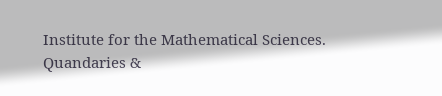Institute for the Mathematical Sciences.
Quandaries &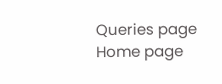Queries page Home page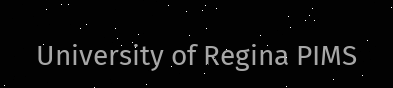University of Regina PIMS